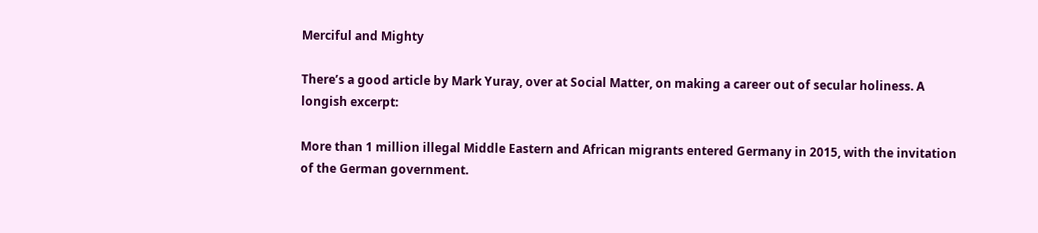Merciful and Mighty

There’s a good article by Mark Yuray, over at Social Matter, on making a career out of secular holiness. A longish excerpt:

More than 1 million illegal Middle Eastern and African migrants entered Germany in 2015, with the invitation of the German government.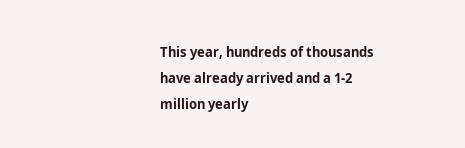This year, hundreds of thousands have already arrived and a 1-2 million yearly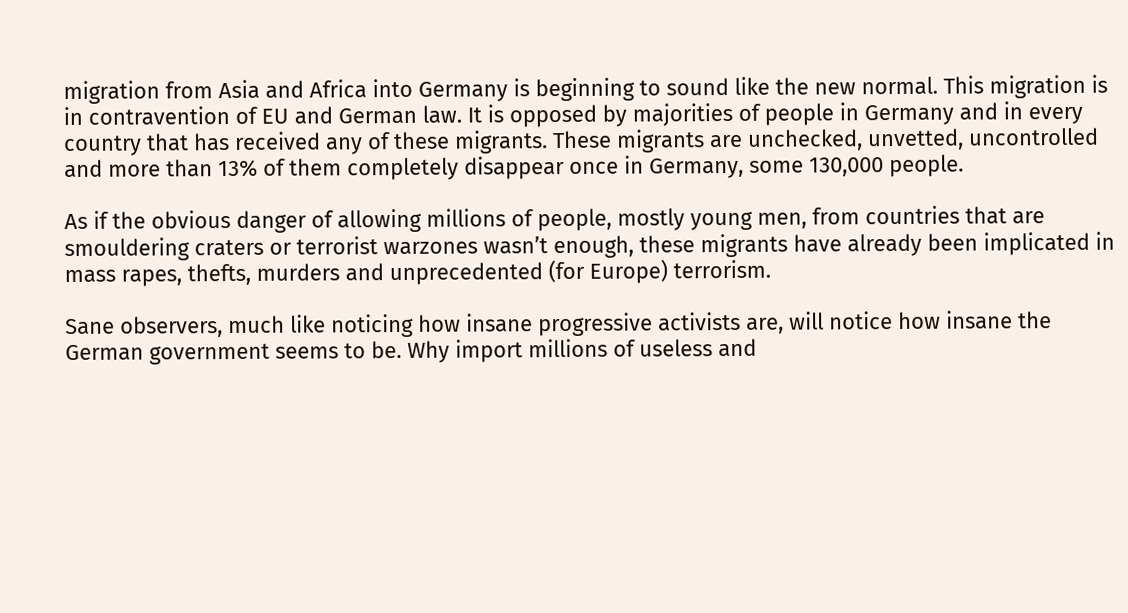migration from Asia and Africa into Germany is beginning to sound like the new normal. This migration is in contravention of EU and German law. It is opposed by majorities of people in Germany and in every country that has received any of these migrants. These migrants are unchecked, unvetted, uncontrolled and more than 13% of them completely disappear once in Germany, some 130,000 people.

As if the obvious danger of allowing millions of people, mostly young men, from countries that are smouldering craters or terrorist warzones wasn’t enough, these migrants have already been implicated in mass rapes, thefts, murders and unprecedented (for Europe) terrorism.

Sane observers, much like noticing how insane progressive activists are, will notice how insane the German government seems to be. Why import millions of useless and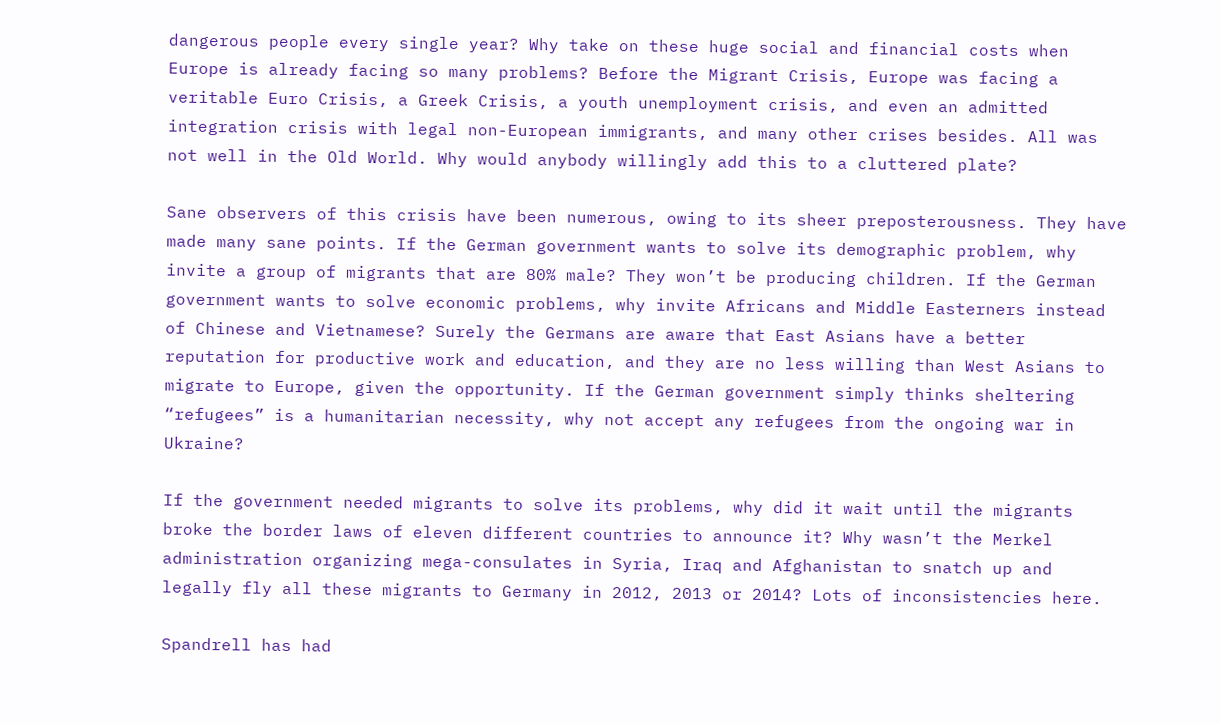dangerous people every single year? Why take on these huge social and financial costs when Europe is already facing so many problems? Before the Migrant Crisis, Europe was facing a veritable Euro Crisis, a Greek Crisis, a youth unemployment crisis, and even an admitted integration crisis with legal non-European immigrants, and many other crises besides. All was not well in the Old World. Why would anybody willingly add this to a cluttered plate?

Sane observers of this crisis have been numerous, owing to its sheer preposterousness. They have made many sane points. If the German government wants to solve its demographic problem, why invite a group of migrants that are 80% male? They won’t be producing children. If the German government wants to solve economic problems, why invite Africans and Middle Easterners instead of Chinese and Vietnamese? Surely the Germans are aware that East Asians have a better reputation for productive work and education, and they are no less willing than West Asians to migrate to Europe, given the opportunity. If the German government simply thinks sheltering “refugees” is a humanitarian necessity, why not accept any refugees from the ongoing war in Ukraine?

If the government needed migrants to solve its problems, why did it wait until the migrants broke the border laws of eleven different countries to announce it? Why wasn’t the Merkel administration organizing mega-consulates in Syria, Iraq and Afghanistan to snatch up and legally fly all these migrants to Germany in 2012, 2013 or 2014? Lots of inconsistencies here.

Spandrell has had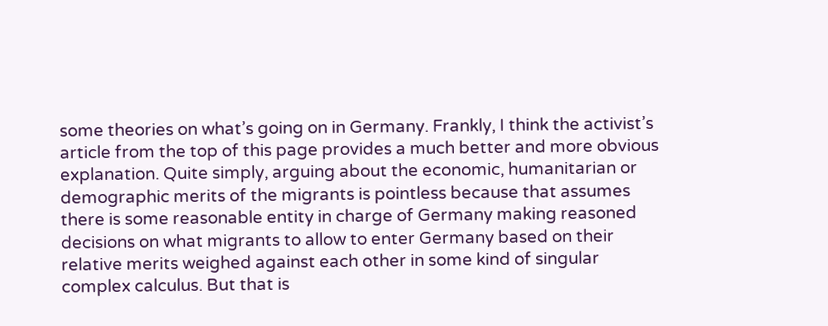some theories on what’s going on in Germany. Frankly, I think the activist’s article from the top of this page provides a much better and more obvious explanation. Quite simply, arguing about the economic, humanitarian or demographic merits of the migrants is pointless because that assumes there is some reasonable entity in charge of Germany making reasoned decisions on what migrants to allow to enter Germany based on their relative merits weighed against each other in some kind of singular complex calculus. But that is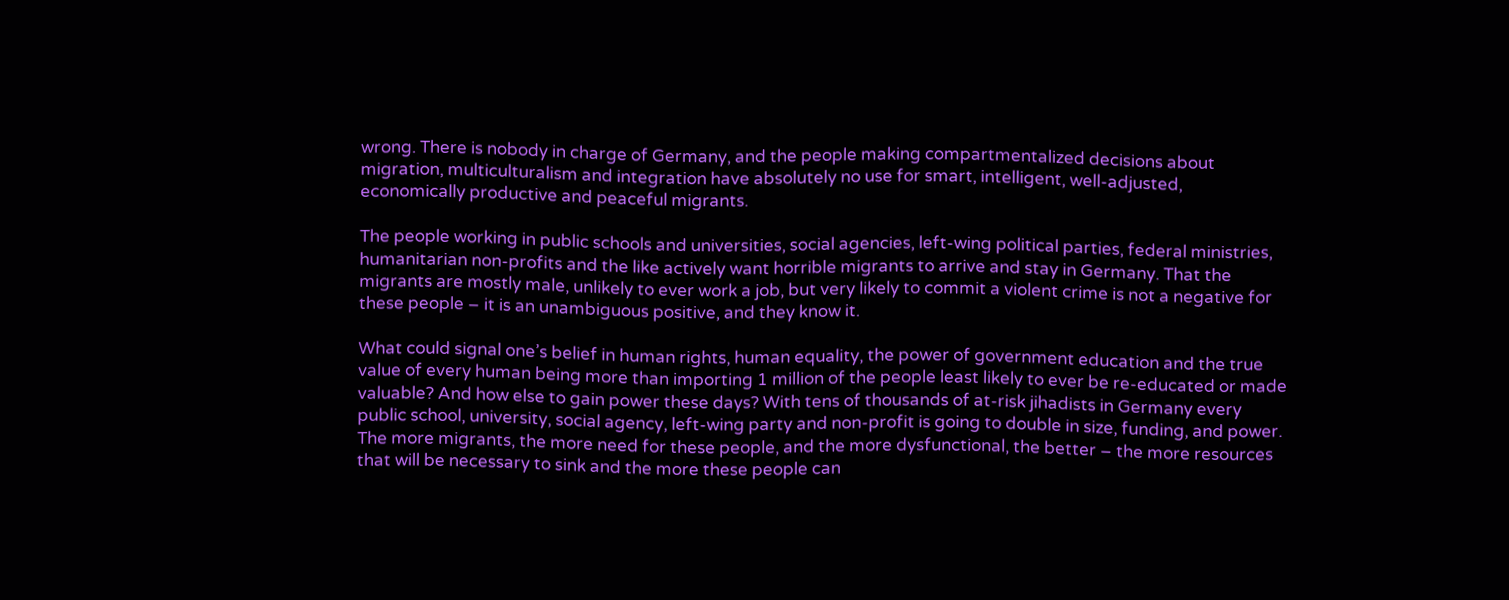wrong. There is nobody in charge of Germany, and the people making compartmentalized decisions about migration, multiculturalism and integration have absolutely no use for smart, intelligent, well-adjusted, economically productive and peaceful migrants.

The people working in public schools and universities, social agencies, left-wing political parties, federal ministries, humanitarian non-profits and the like actively want horrible migrants to arrive and stay in Germany. That the migrants are mostly male, unlikely to ever work a job, but very likely to commit a violent crime is not a negative for these people – it is an unambiguous positive, and they know it.

What could signal one’s belief in human rights, human equality, the power of government education and the true value of every human being more than importing 1 million of the people least likely to ever be re-educated or made valuable? And how else to gain power these days? With tens of thousands of at-risk jihadists in Germany every public school, university, social agency, left-wing party and non-profit is going to double in size, funding, and power. The more migrants, the more need for these people, and the more dysfunctional, the better – the more resources that will be necessary to sink and the more these people can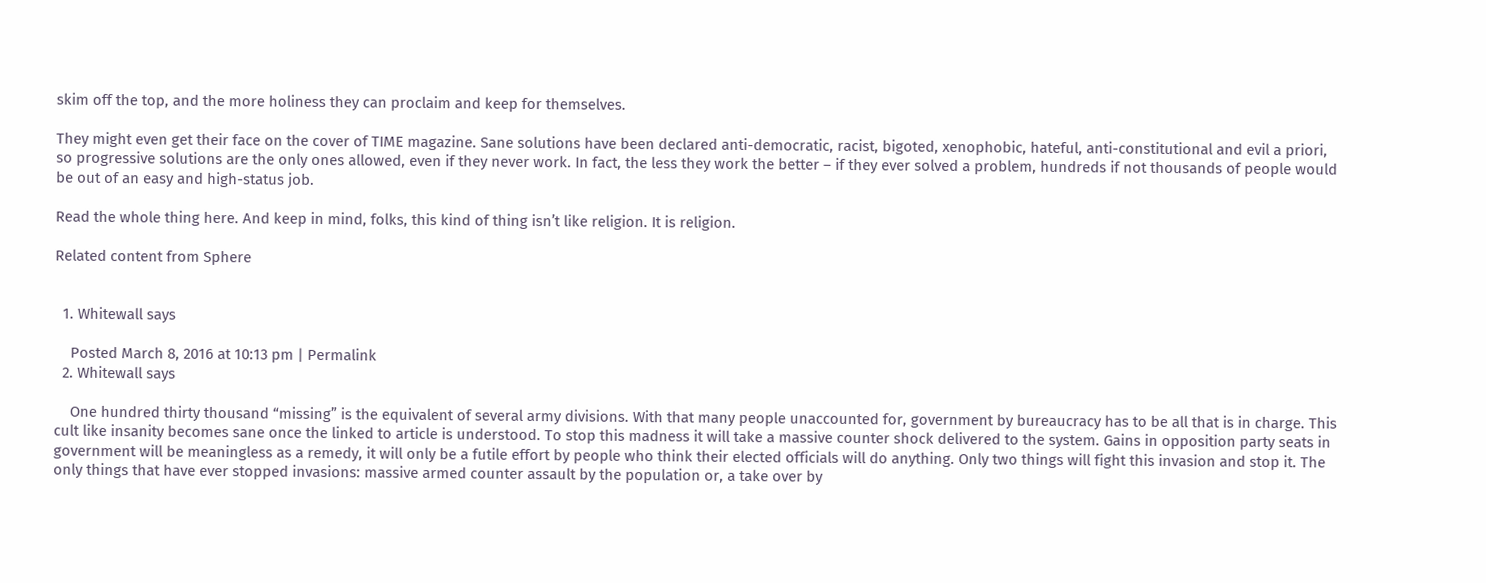skim off the top, and the more holiness they can proclaim and keep for themselves.

They might even get their face on the cover of TIME magazine. Sane solutions have been declared anti-democratic, racist, bigoted, xenophobic, hateful, anti-constitutional and evil a priori, so progressive solutions are the only ones allowed, even if they never work. In fact, the less they work the better – if they ever solved a problem, hundreds if not thousands of people would be out of an easy and high-status job.

Read the whole thing here. And keep in mind, folks, this kind of thing isn’t like religion. It is religion.

Related content from Sphere


  1. Whitewall says

    Posted March 8, 2016 at 10:13 pm | Permalink
  2. Whitewall says

    One hundred thirty thousand “missing” is the equivalent of several army divisions. With that many people unaccounted for, government by bureaucracy has to be all that is in charge. This cult like insanity becomes sane once the linked to article is understood. To stop this madness it will take a massive counter shock delivered to the system. Gains in opposition party seats in government will be meaningless as a remedy, it will only be a futile effort by people who think their elected officials will do anything. Only two things will fight this invasion and stop it. The only things that have ever stopped invasions: massive armed counter assault by the population or, a take over by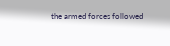the armed forces followed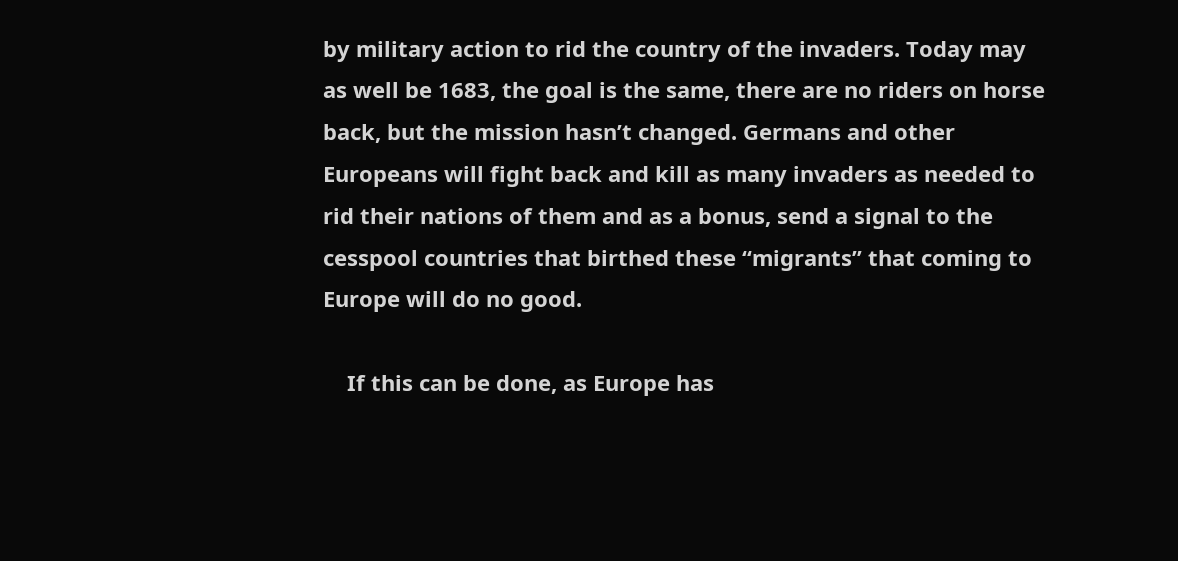by military action to rid the country of the invaders. Today may as well be 1683, the goal is the same, there are no riders on horse back, but the mission hasn’t changed. Germans and other Europeans will fight back and kill as many invaders as needed to rid their nations of them and as a bonus, send a signal to the cesspool countries that birthed these “migrants” that coming to Europe will do no good.

    If this can be done, as Europe has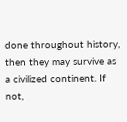done throughout history, then they may survive as a civilized continent. If not,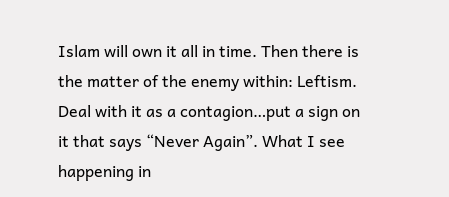Islam will own it all in time. Then there is the matter of the enemy within: Leftism. Deal with it as a contagion…put a sign on it that says “Never Again”. What I see happening in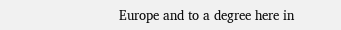Europe and to a degree here in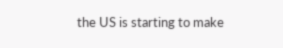the US is starting to make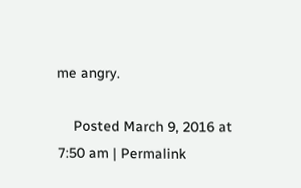me angry.

    Posted March 9, 2016 at 7:50 am | Permalink